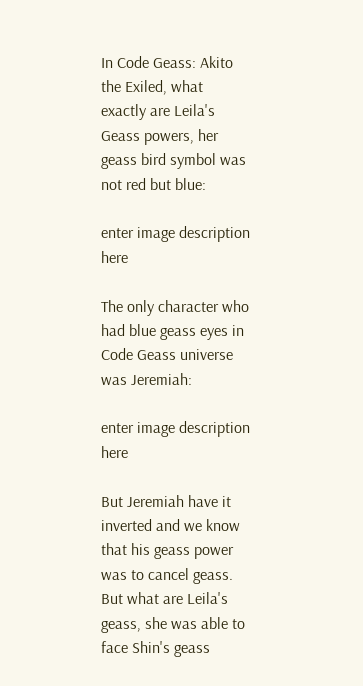In Code Geass: Akito the Exiled, what exactly are Leila's Geass powers, her geass bird symbol was not red but blue:

enter image description here

The only character who had blue geass eyes in Code Geass universe was Jeremiah:

enter image description here

But Jeremiah have it inverted and we know that his geass power was to cancel geass. But what are Leila's geass, she was able to face Shin's geass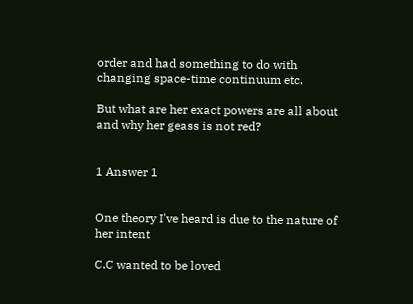order and had something to do with changing space-time continuum etc.

But what are her exact powers are all about and why her geass is not red?


1 Answer 1


One theory I've heard is due to the nature of her intent

C.C wanted to be loved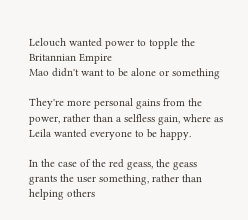Lelouch wanted power to topple the Britannian Empire
Mao didn't want to be alone or something

They're more personal gains from the power, rather than a selfless gain, where as Leila wanted everyone to be happy.

In the case of the red geass, the geass grants the user something, rather than helping others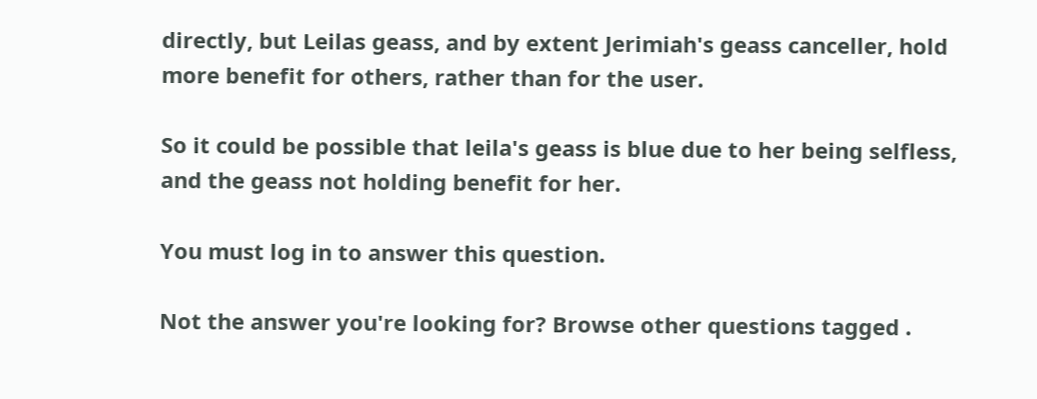directly, but Leilas geass, and by extent Jerimiah's geass canceller, hold more benefit for others, rather than for the user.

So it could be possible that leila's geass is blue due to her being selfless, and the geass not holding benefit for her.

You must log in to answer this question.

Not the answer you're looking for? Browse other questions tagged .